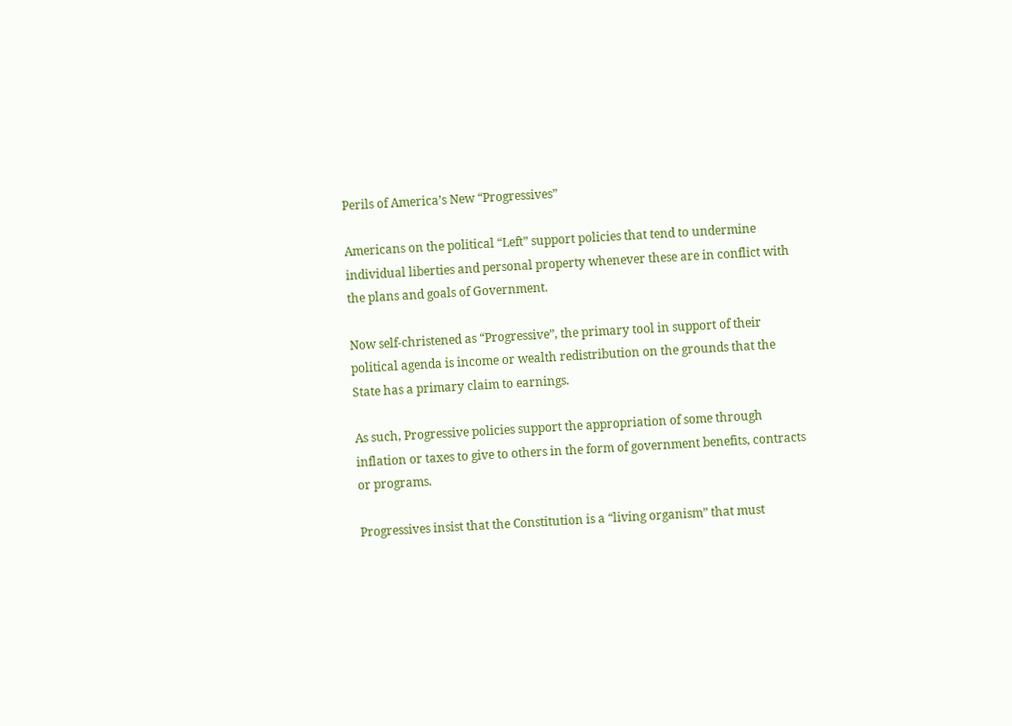Perils of America’s New “Progressives”

Americans on the political “Left” support policies that tend to undermine individual liberties and personal property whenever these are in conflict with the plans and goals of Government.

Now self-christened as “Progressive”, the primary tool in support of their political agenda is income or wealth redistribution on the grounds that the State has a primary claim to earnings.

As such, Progressive policies support the appropriation of some through inflation or taxes to give to others in the form of government benefits, contracts or programs.

Progressives insist that the Constitution is a “living organism” that must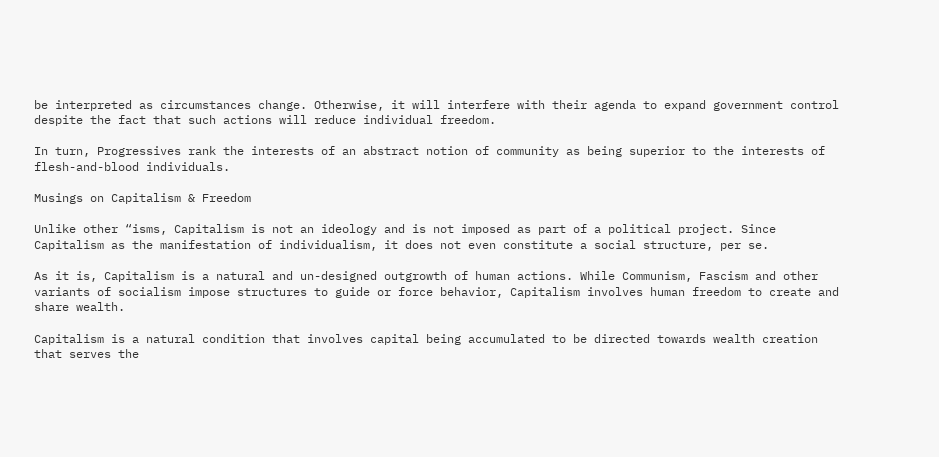be interpreted as circumstances change. Otherwise, it will interfere with their agenda to expand government control despite the fact that such actions will reduce individual freedom.

In turn, Progressives rank the interests of an abstract notion of community as being superior to the interests of flesh-and-blood individuals.

Musings on Capitalism & Freedom

Unlike other “isms, Capitalism is not an ideology and is not imposed as part of a political project. Since Capitalism as the manifestation of individualism, it does not even constitute a social structure, per se.

As it is, Capitalism is a natural and un-designed outgrowth of human actions. While Communism, Fascism and other variants of socialism impose structures to guide or force behavior, Capitalism involves human freedom to create and share wealth.

Capitalism is a natural condition that involves capital being accumulated to be directed towards wealth creation that serves the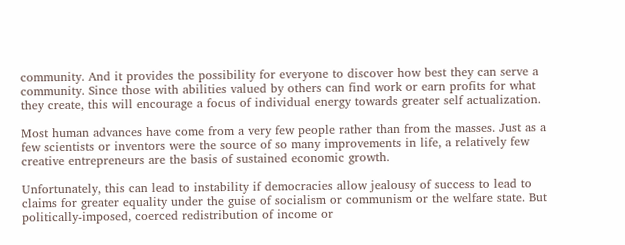community. And it provides the possibility for everyone to discover how best they can serve a community. Since those with abilities valued by others can find work or earn profits for what they create, this will encourage a focus of individual energy towards greater self actualization.

Most human advances have come from a very few people rather than from the masses. Just as a few scientists or inventors were the source of so many improvements in life, a relatively few creative entrepreneurs are the basis of sustained economic growth.

Unfortunately, this can lead to instability if democracies allow jealousy of success to lead to claims for greater equality under the guise of socialism or communism or the welfare state. But politically-imposed, coerced redistribution of income or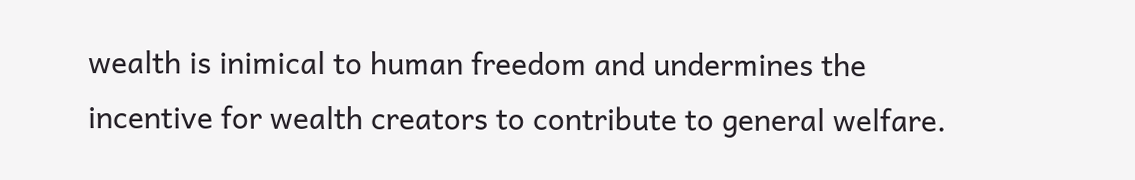wealth is inimical to human freedom and undermines the incentive for wealth creators to contribute to general welfare.